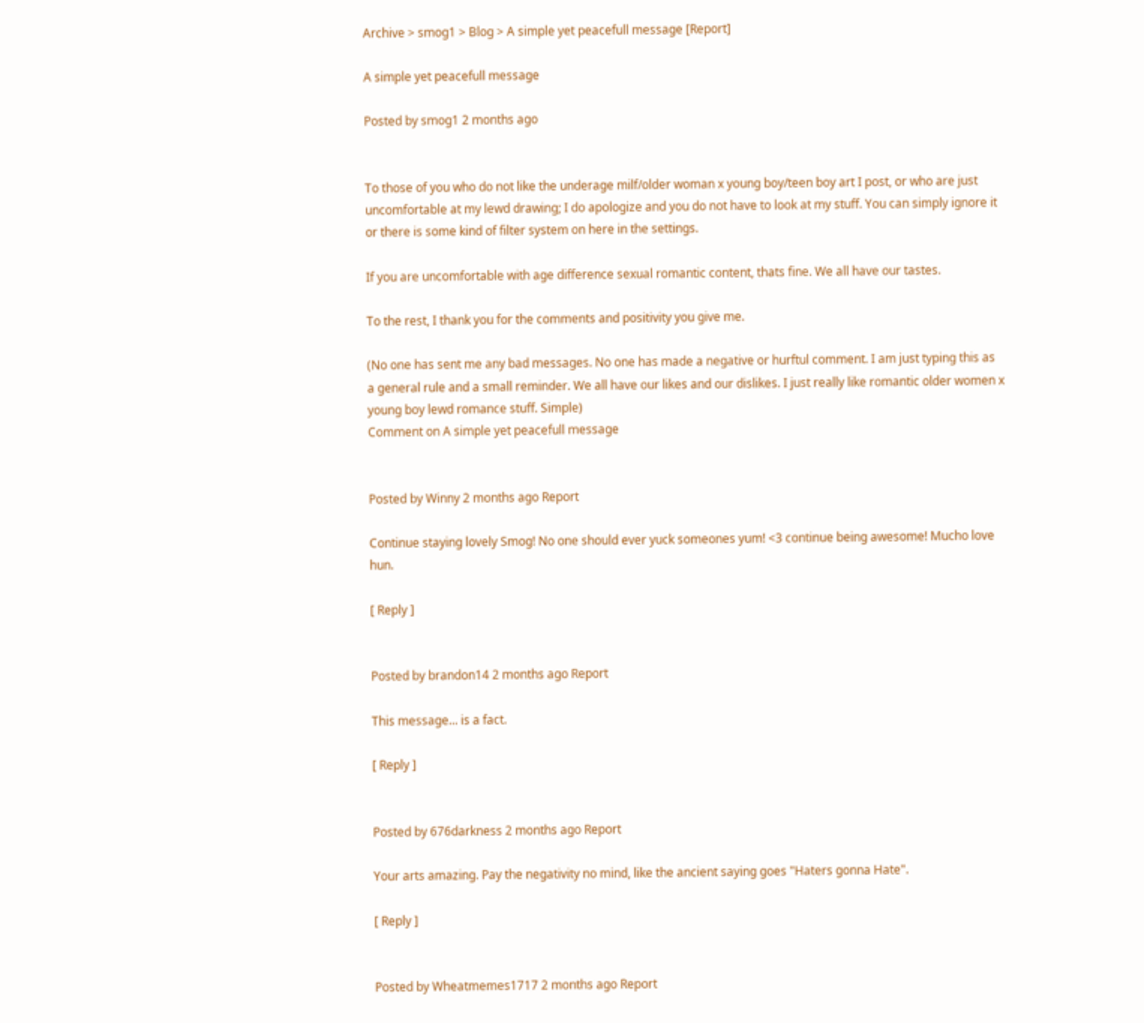Archive > smog1 > Blog > A simple yet peacefull message [Report]

A simple yet peacefull message

Posted by smog1 2 months ago


To those of you who do not like the underage milf/older woman x young boy/teen boy art I post, or who are just uncomfortable at my lewd drawing; I do apologize and you do not have to look at my stuff. You can simply ignore it or there is some kind of filter system on here in the settings.

If you are uncomfortable with age difference sexual romantic content, thats fine. We all have our tastes.

To the rest, I thank you for the comments and positivity you give me.

(No one has sent me any bad messages. No one has made a negative or hurftul comment. I am just typing this as a general rule and a small reminder. We all have our likes and our dislikes. I just really like romantic older women x young boy lewd romance stuff. Simple)
Comment on A simple yet peacefull message


Posted by Winny 2 months ago Report

Continue staying lovely Smog! No one should ever yuck someones yum! <3 continue being awesome! Mucho love hun.

[ Reply ]


Posted by brandon14 2 months ago Report

This message... is a fact.

[ Reply ]


Posted by 676darkness 2 months ago Report

Your arts amazing. Pay the negativity no mind, like the ancient saying goes "Haters gonna Hate".

[ Reply ]


Posted by Wheatmemes1717 2 months ago Report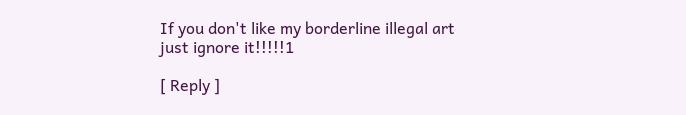If you don't like my borderline illegal art just ignore it!!!!!1

[ Reply ]